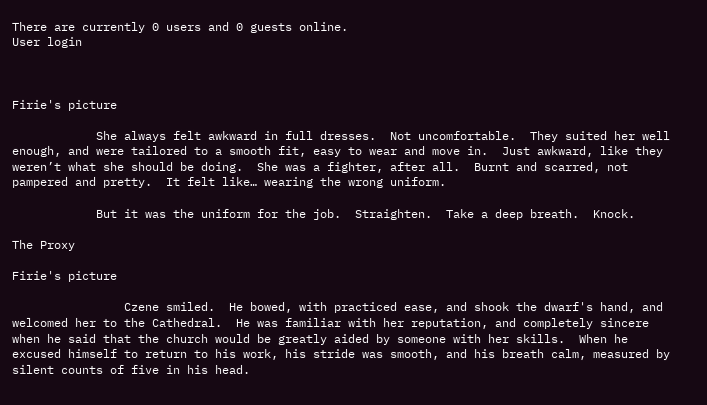There are currently 0 users and 0 guests online.
User login



Firie's picture

            She always felt awkward in full dresses.  Not uncomfortable.  They suited her well enough, and were tailored to a smooth fit, easy to wear and move in.  Just awkward, like they weren’t what she should be doing.  She was a fighter, after all.  Burnt and scarred, not pampered and pretty.  It felt like… wearing the wrong uniform.

            But it was the uniform for the job.  Straighten.  Take a deep breath.  Knock.

The Proxy

Firie's picture

                Czene smiled.  He bowed, with practiced ease, and shook the dwarf's hand, and welcomed her to the Cathedral.  He was familiar with her reputation, and completely sincere when he said that the church would be greatly aided by someone with her skills.  When he excused himself to return to his work, his stride was smooth, and his breath calm, measured by silent counts of five in his head.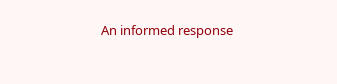An informed response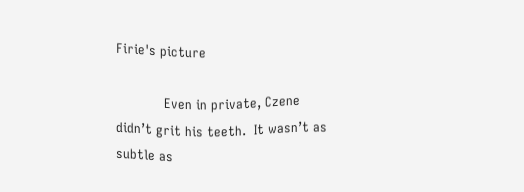Firie's picture

            Even in private, Czene didn’t grit his teeth.  It wasn’t as subtle as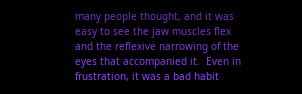many people thought, and it was easy to see the jaw muscles flex and the reflexive narrowing of the eyes that accompanied it.  Even in frustration, it was a bad habit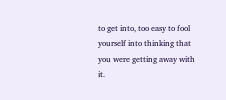to get into, too easy to fool yourself into thinking that you were getting away with it.